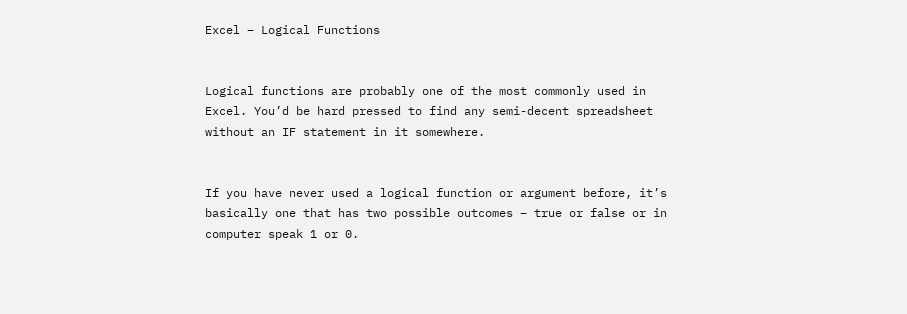Excel – Logical Functions


Logical functions are probably one of the most commonly used in Excel. You’d be hard pressed to find any semi-decent spreadsheet without an IF statement in it somewhere.


If you have never used a logical function or argument before, it’s basically one that has two possible outcomes – true or false or in computer speak 1 or 0.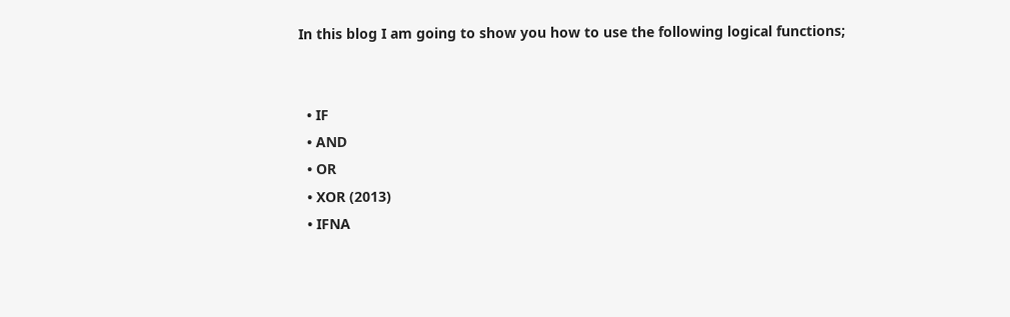In this blog I am going to show you how to use the following logical functions;


  • IF
  • AND
  • OR
  • XOR (2013)
  • IFNA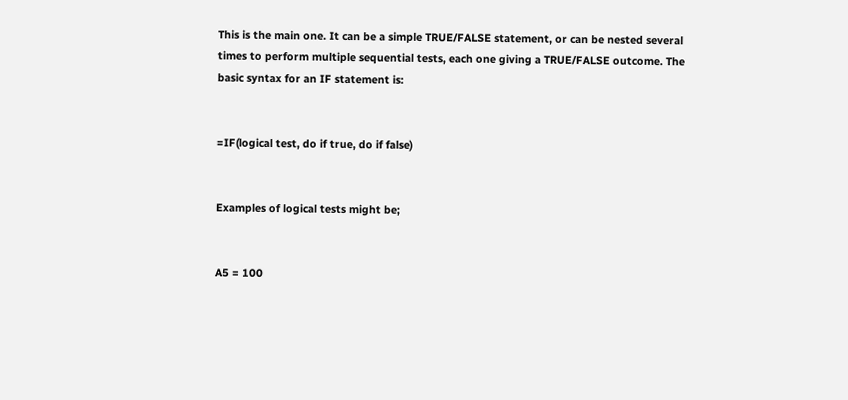This is the main one. It can be a simple TRUE/FALSE statement, or can be nested several times to perform multiple sequential tests, each one giving a TRUE/FALSE outcome. The basic syntax for an IF statement is:


=IF(logical test, do if true, do if false)


Examples of logical tests might be;


A5 = 100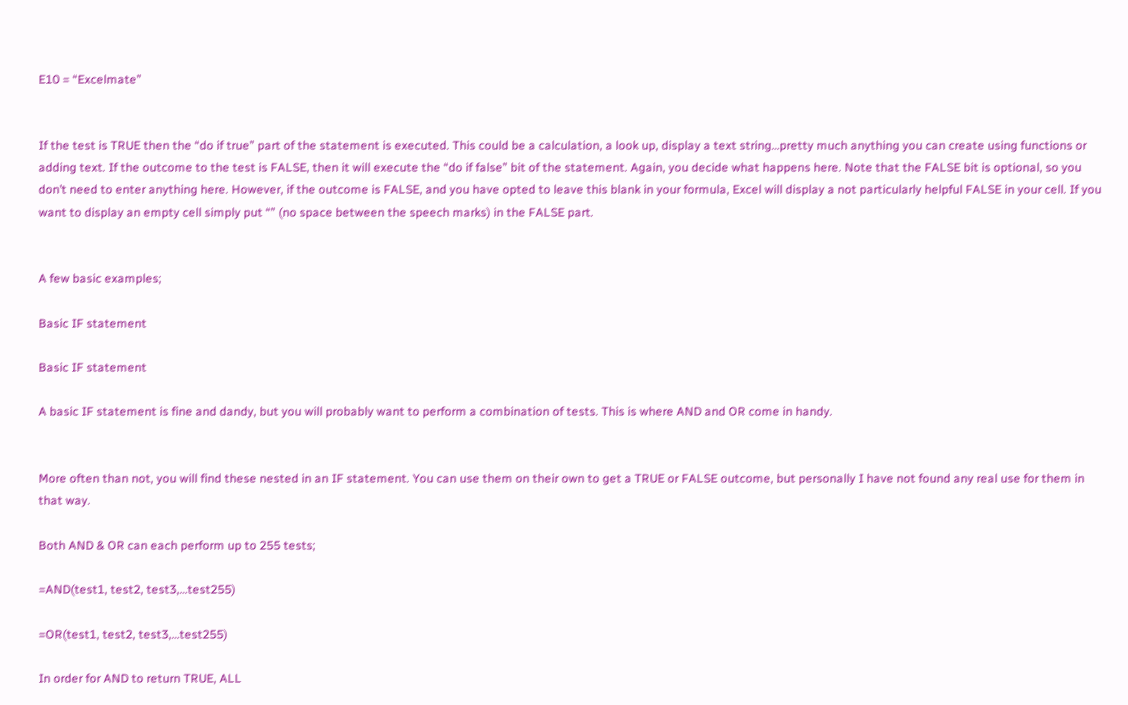E10 = “Excelmate”


If the test is TRUE then the “do if true” part of the statement is executed. This could be a calculation, a look up, display a text string…pretty much anything you can create using functions or adding text. If the outcome to the test is FALSE, then it will execute the “do if false” bit of the statement. Again, you decide what happens here. Note that the FALSE bit is optional, so you don’t need to enter anything here. However, if the outcome is FALSE, and you have opted to leave this blank in your formula, Excel will display a not particularly helpful FALSE in your cell. If you want to display an empty cell simply put “” (no space between the speech marks) in the FALSE part.


A few basic examples;

Basic IF statement

Basic IF statement

A basic IF statement is fine and dandy, but you will probably want to perform a combination of tests. This is where AND and OR come in handy.


More often than not, you will find these nested in an IF statement. You can use them on their own to get a TRUE or FALSE outcome, but personally I have not found any real use for them in that way.

Both AND & OR can each perform up to 255 tests;

=AND(test1, test2, test3,…test255)

=OR(test1, test2, test3,…test255)

In order for AND to return TRUE, ALL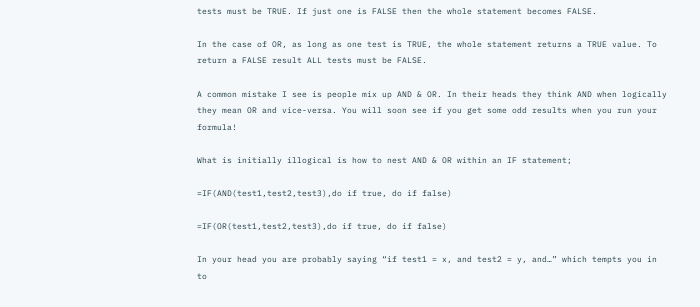tests must be TRUE. If just one is FALSE then the whole statement becomes FALSE.

In the case of OR, as long as one test is TRUE, the whole statement returns a TRUE value. To return a FALSE result ALL tests must be FALSE.

A common mistake I see is people mix up AND & OR. In their heads they think AND when logically they mean OR and vice-versa. You will soon see if you get some odd results when you run your formula!

What is initially illogical is how to nest AND & OR within an IF statement;

=IF(AND(test1,test2,test3),do if true, do if false)

=IF(OR(test1,test2,test3),do if true, do if false)

In your head you are probably saying “if test1 = x, and test2 = y, and…” which tempts you in to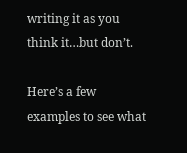writing it as you think it…but don’t.

Here’s a few examples to see what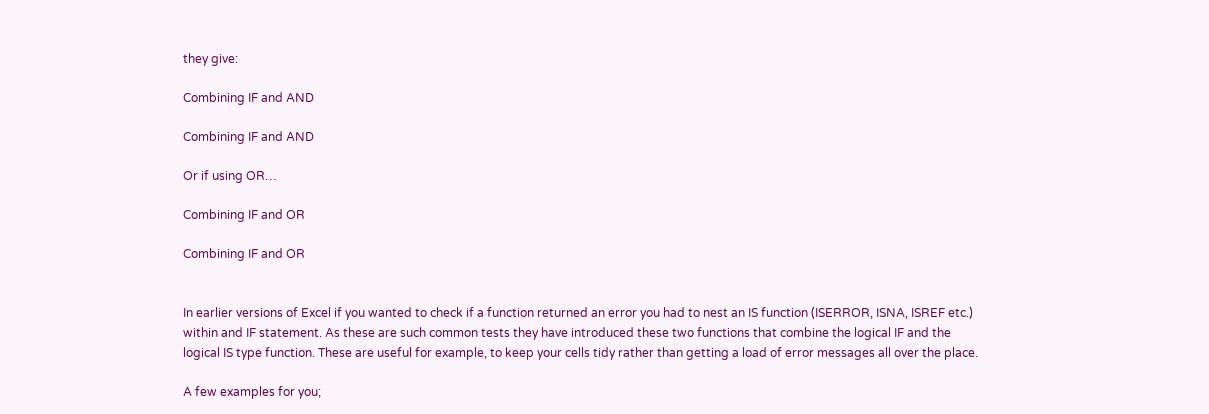they give:

Combining IF and AND

Combining IF and AND

Or if using OR…

Combining IF and OR

Combining IF and OR


In earlier versions of Excel if you wanted to check if a function returned an error you had to nest an IS function (ISERROR, ISNA, ISREF etc.) within and IF statement. As these are such common tests they have introduced these two functions that combine the logical IF and the logical IS type function. These are useful for example, to keep your cells tidy rather than getting a load of error messages all over the place.

A few examples for you;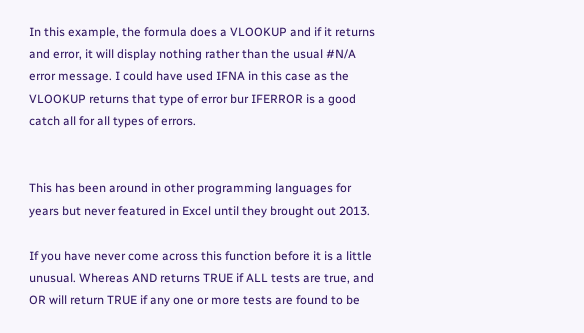In this example, the formula does a VLOOKUP and if it returns and error, it will display nothing rather than the usual #N/A error message. I could have used IFNA in this case as the VLOOKUP returns that type of error bur IFERROR is a good catch all for all types of errors.


This has been around in other programming languages for years but never featured in Excel until they brought out 2013.

If you have never come across this function before it is a little unusual. Whereas AND returns TRUE if ALL tests are true, and OR will return TRUE if any one or more tests are found to be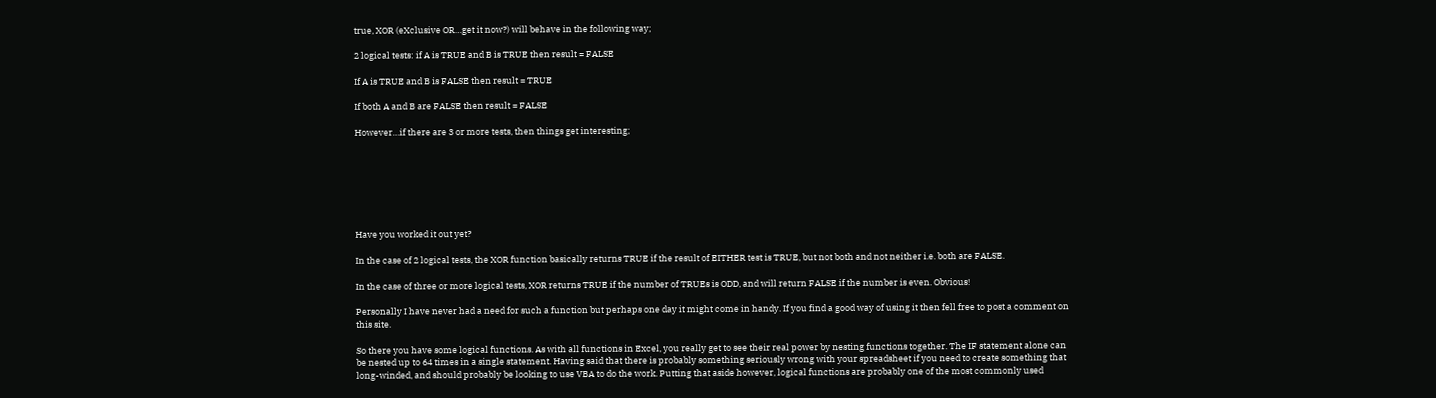true, XOR (eXclusive OR…get it now?) will behave in the following way;

2 logical tests: if A is TRUE and B is TRUE then result = FALSE

If A is TRUE and B is FALSE then result = TRUE

If both A and B are FALSE then result = FALSE

However…if there are 3 or more tests, then things get interesting;







Have you worked it out yet?

In the case of 2 logical tests, the XOR function basically returns TRUE if the result of EITHER test is TRUE, but not both and not neither i.e. both are FALSE.

In the case of three or more logical tests, XOR returns TRUE if the number of TRUEs is ODD, and will return FALSE if the number is even. Obvious!

Personally I have never had a need for such a function but perhaps one day it might come in handy. If you find a good way of using it then fell free to post a comment on this site.

So there you have some logical functions. As with all functions in Excel, you really get to see their real power by nesting functions together. The IF statement alone can be nested up to 64 times in a single statement. Having said that there is probably something seriously wrong with your spreadsheet if you need to create something that long-winded, and should probably be looking to use VBA to do the work. Putting that aside however, logical functions are probably one of the most commonly used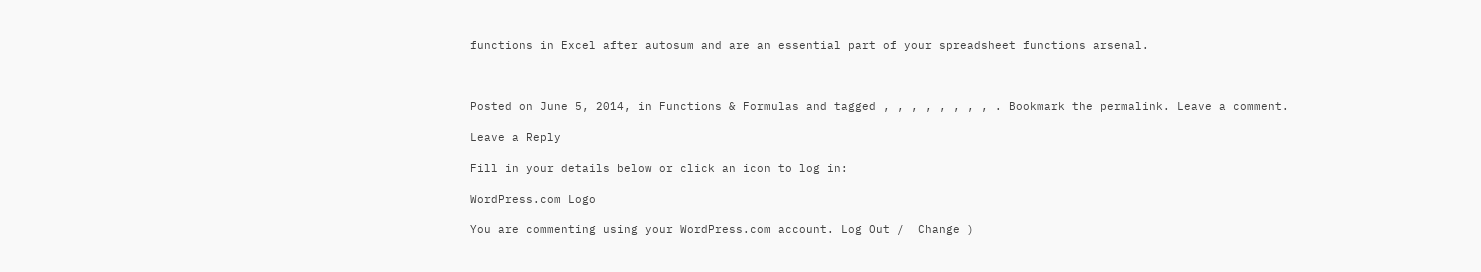functions in Excel after autosum and are an essential part of your spreadsheet functions arsenal.



Posted on June 5, 2014, in Functions & Formulas and tagged , , , , , , , , . Bookmark the permalink. Leave a comment.

Leave a Reply

Fill in your details below or click an icon to log in:

WordPress.com Logo

You are commenting using your WordPress.com account. Log Out /  Change )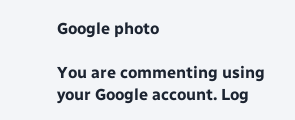Google photo

You are commenting using your Google account. Log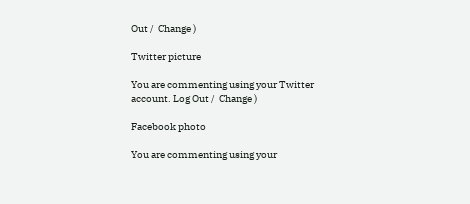Out /  Change )

Twitter picture

You are commenting using your Twitter account. Log Out /  Change )

Facebook photo

You are commenting using your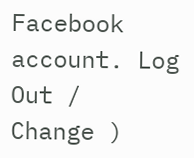Facebook account. Log Out /  Change )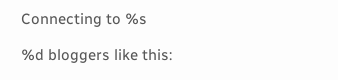Connecting to %s

%d bloggers like this: